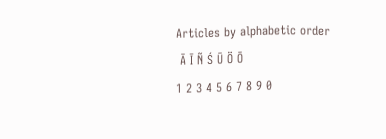Articles by alphabetic order
 Ā Ī Ñ Ś Ū Ö Ō
1 2 3 4 5 6 7 8 9 0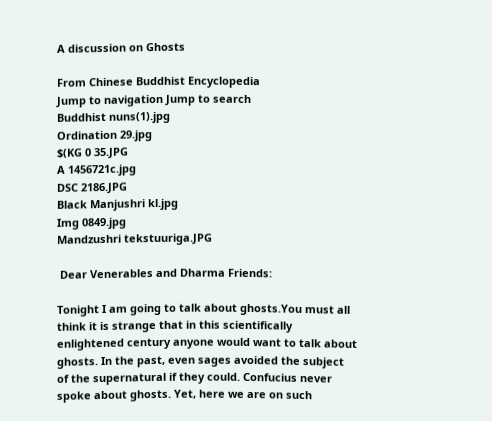A discussion on Ghosts

From Chinese Buddhist Encyclopedia
Jump to navigation Jump to search
Buddhist nuns(1).jpg
Ordination 29.jpg
$(KG 0 35.JPG
A 1456721c.jpg
DSC 2186.JPG
Black Manjushri kl.jpg
Img 0849.jpg
Mandzushri tekstuuriga.JPG

 Dear Venerables and Dharma Friends:

Tonight I am going to talk about ghosts.You must all think it is strange that in this scientifically enlightened century anyone would want to talk about ghosts. In the past, even sages avoided the subject of the supernatural if they could. Confucius never spoke about ghosts. Yet, here we are on such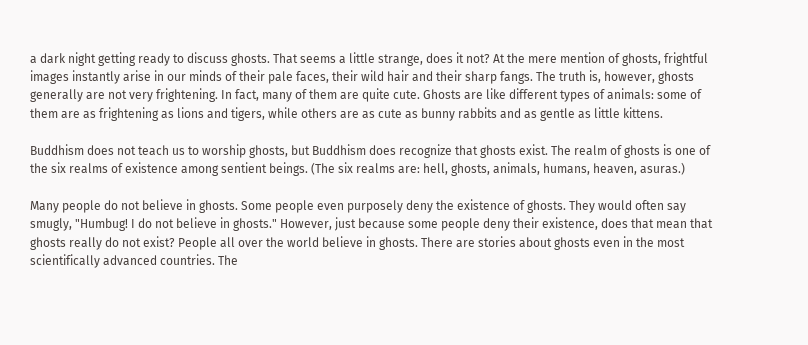a dark night getting ready to discuss ghosts. That seems a little strange, does it not? At the mere mention of ghosts, frightful images instantly arise in our minds of their pale faces, their wild hair and their sharp fangs. The truth is, however, ghosts generally are not very frightening. In fact, many of them are quite cute. Ghosts are like different types of animals: some of them are as frightening as lions and tigers, while others are as cute as bunny rabbits and as gentle as little kittens.

Buddhism does not teach us to worship ghosts, but Buddhism does recognize that ghosts exist. The realm of ghosts is one of the six realms of existence among sentient beings. (The six realms are: hell, ghosts, animals, humans, heaven, asuras.)

Many people do not believe in ghosts. Some people even purposely deny the existence of ghosts. They would often say smugly, "Humbug! I do not believe in ghosts." However, just because some people deny their existence, does that mean that ghosts really do not exist? People all over the world believe in ghosts. There are stories about ghosts even in the most scientifically advanced countries. The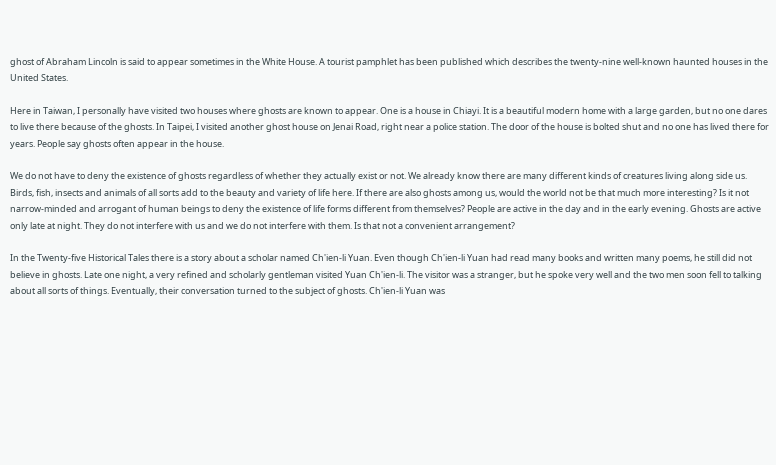ghost of Abraham Lincoln is said to appear sometimes in the White House. A tourist pamphlet has been published which describes the twenty-nine well-known haunted houses in the United States.

Here in Taiwan, I personally have visited two houses where ghosts are known to appear. One is a house in Chiayi. It is a beautiful modern home with a large garden, but no one dares to live there because of the ghosts. In Taipei, I visited another ghost house on Jenai Road, right near a police station. The door of the house is bolted shut and no one has lived there for years. People say ghosts often appear in the house.

We do not have to deny the existence of ghosts regardless of whether they actually exist or not. We already know there are many different kinds of creatures living along side us. Birds, fish, insects and animals of all sorts add to the beauty and variety of life here. If there are also ghosts among us, would the world not be that much more interesting? Is it not narrow-minded and arrogant of human beings to deny the existence of life forms different from themselves? People are active in the day and in the early evening. Ghosts are active only late at night. They do not interfere with us and we do not interfere with them. Is that not a convenient arrangement?

In the Twenty-five Historical Tales there is a story about a scholar named Ch'ien-li Yuan. Even though Ch'ien-li Yuan had read many books and written many poems, he still did not believe in ghosts. Late one night, a very refined and scholarly gentleman visited Yuan Ch'ien-li. The visitor was a stranger, but he spoke very well and the two men soon fell to talking about all sorts of things. Eventually, their conversation turned to the subject of ghosts. Ch'ien-li Yuan was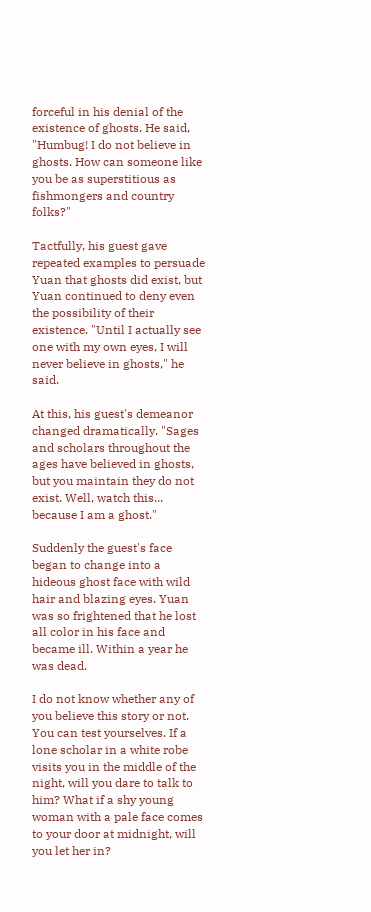forceful in his denial of the existence of ghosts. He said, "Humbug! I do not believe in ghosts. How can someone like you be as superstitious as fishmongers and country folks?"

Tactfully, his guest gave repeated examples to persuade Yuan that ghosts did exist, but Yuan continued to deny even the possibility of their existence. "Until I actually see one with my own eyes, I will never believe in ghosts," he said.

At this, his guest's demeanor changed dramatically. "Sages and scholars throughout the ages have believed in ghosts, but you maintain they do not exist. Well, watch this... because I am a ghost."

Suddenly the guest's face began to change into a hideous ghost face with wild hair and blazing eyes. Yuan was so frightened that he lost all color in his face and became ill. Within a year he was dead.

I do not know whether any of you believe this story or not. You can test yourselves. If a lone scholar in a white robe visits you in the middle of the night, will you dare to talk to him? What if a shy young woman with a pale face comes to your door at midnight, will you let her in?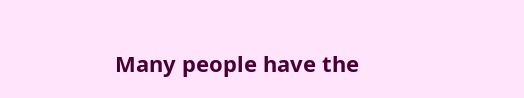Many people have the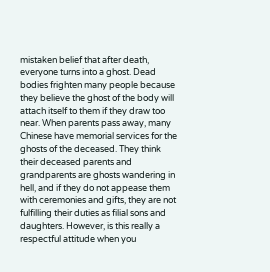mistaken belief that after death, everyone turns into a ghost. Dead bodies frighten many people because they believe the ghost of the body will attach itself to them if they draw too near. When parents pass away, many Chinese have memorial services for the ghosts of the deceased. They think their deceased parents and grandparents are ghosts wandering in hell, and if they do not appease them with ceremonies and gifts, they are not fulfilling their duties as filial sons and daughters. However, is this really a respectful attitude when you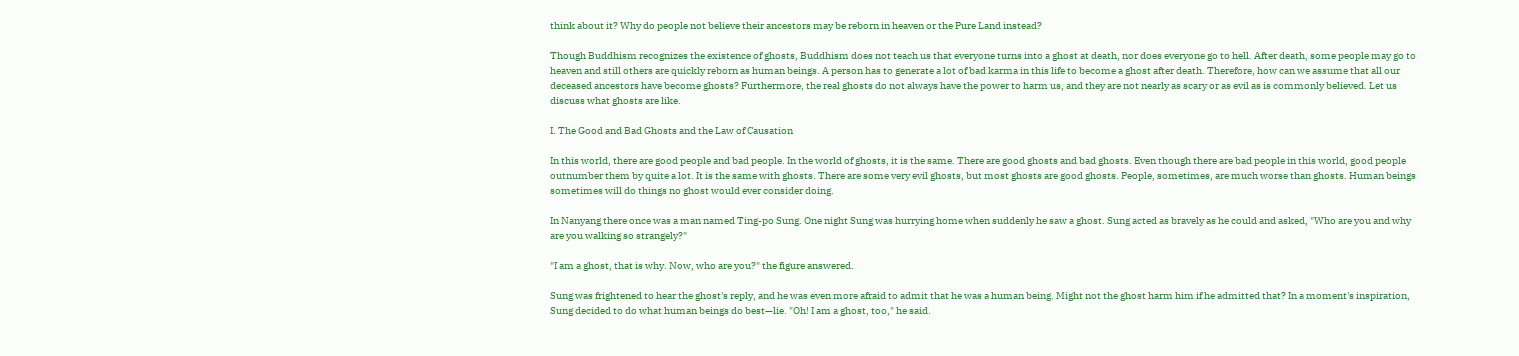think about it? Why do people not believe their ancestors may be reborn in heaven or the Pure Land instead?

Though Buddhism recognizes the existence of ghosts, Buddhism does not teach us that everyone turns into a ghost at death, nor does everyone go to hell. After death, some people may go to heaven and still others are quickly reborn as human beings. A person has to generate a lot of bad karma in this life to become a ghost after death. Therefore, how can we assume that all our deceased ancestors have become ghosts? Furthermore, the real ghosts do not always have the power to harm us, and they are not nearly as scary or as evil as is commonly believed. Let us discuss what ghosts are like.

I. The Good and Bad Ghosts and the Law of Causation

In this world, there are good people and bad people. In the world of ghosts, it is the same. There are good ghosts and bad ghosts. Even though there are bad people in this world, good people outnumber them by quite a lot. It is the same with ghosts. There are some very evil ghosts, but most ghosts are good ghosts. People, sometimes, are much worse than ghosts. Human beings sometimes will do things no ghost would ever consider doing.

In Nanyang there once was a man named Ting-po Sung. One night Sung was hurrying home when suddenly he saw a ghost. Sung acted as bravely as he could and asked, "Who are you and why are you walking so strangely?"

"I am a ghost, that is why. Now, who are you?" the figure answered.

Sung was frightened to hear the ghost's reply, and he was even more afraid to admit that he was a human being. Might not the ghost harm him if he admitted that? In a moment's inspiration, Sung decided to do what human beings do best—lie. "Oh! I am a ghost, too," he said.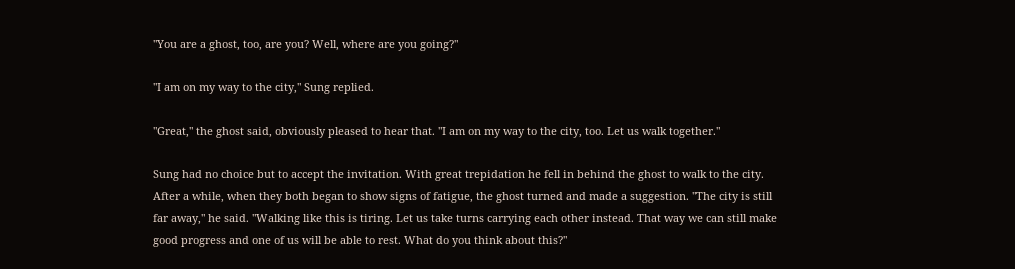"You are a ghost, too, are you? Well, where are you going?"

"I am on my way to the city," Sung replied.

"Great," the ghost said, obviously pleased to hear that. "I am on my way to the city, too. Let us walk together."

Sung had no choice but to accept the invitation. With great trepidation he fell in behind the ghost to walk to the city. After a while, when they both began to show signs of fatigue, the ghost turned and made a suggestion. "The city is still far away," he said. "Walking like this is tiring. Let us take turns carrying each other instead. That way we can still make good progress and one of us will be able to rest. What do you think about this?"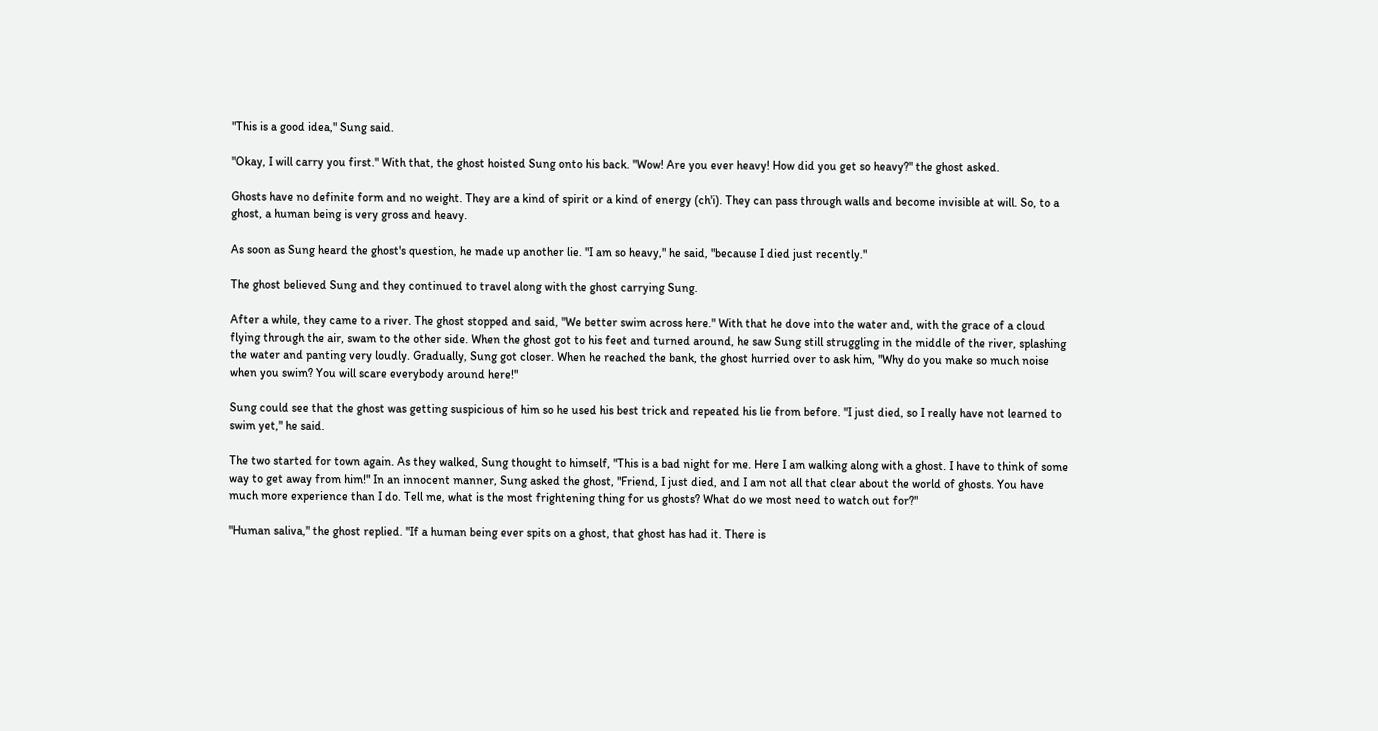"This is a good idea," Sung said.

"Okay, I will carry you first." With that, the ghost hoisted Sung onto his back. "Wow! Are you ever heavy! How did you get so heavy?" the ghost asked.

Ghosts have no definite form and no weight. They are a kind of spirit or a kind of energy (ch'i). They can pass through walls and become invisible at will. So, to a ghost, a human being is very gross and heavy.

As soon as Sung heard the ghost's question, he made up another lie. "I am so heavy," he said, "because I died just recently."

The ghost believed Sung and they continued to travel along with the ghost carrying Sung.

After a while, they came to a river. The ghost stopped and said, "We better swim across here." With that he dove into the water and, with the grace of a cloud flying through the air, swam to the other side. When the ghost got to his feet and turned around, he saw Sung still struggling in the middle of the river, splashing the water and panting very loudly. Gradually, Sung got closer. When he reached the bank, the ghost hurried over to ask him, "Why do you make so much noise when you swim? You will scare everybody around here!"

Sung could see that the ghost was getting suspicious of him so he used his best trick and repeated his lie from before. "I just died, so I really have not learned to swim yet," he said.

The two started for town again. As they walked, Sung thought to himself, "This is a bad night for me. Here I am walking along with a ghost. I have to think of some way to get away from him!" In an innocent manner, Sung asked the ghost, "Friend, I just died, and I am not all that clear about the world of ghosts. You have much more experience than I do. Tell me, what is the most frightening thing for us ghosts? What do we most need to watch out for?"

"Human saliva," the ghost replied. "If a human being ever spits on a ghost, that ghost has had it. There is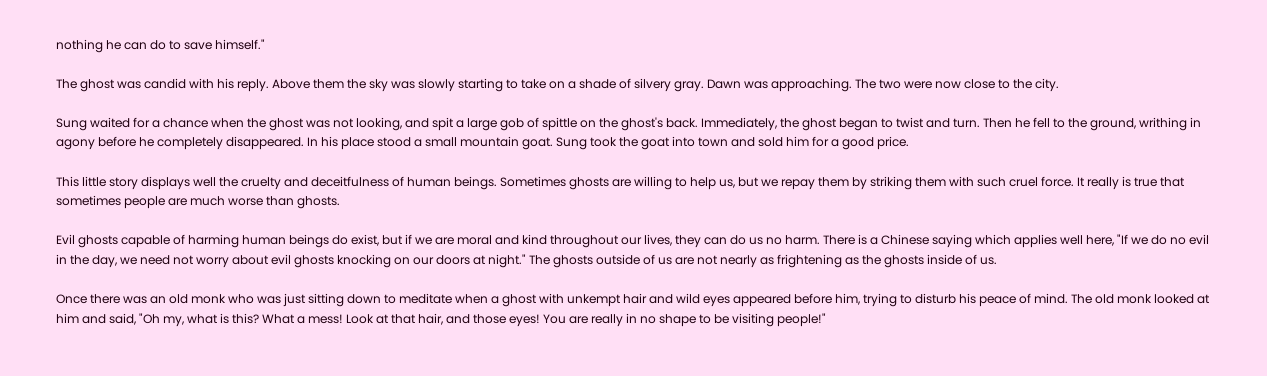nothing he can do to save himself."

The ghost was candid with his reply. Above them the sky was slowly starting to take on a shade of silvery gray. Dawn was approaching. The two were now close to the city.

Sung waited for a chance when the ghost was not looking, and spit a large gob of spittle on the ghost's back. Immediately, the ghost began to twist and turn. Then he fell to the ground, writhing in agony before he completely disappeared. In his place stood a small mountain goat. Sung took the goat into town and sold him for a good price.

This little story displays well the cruelty and deceitfulness of human beings. Sometimes ghosts are willing to help us, but we repay them by striking them with such cruel force. It really is true that sometimes people are much worse than ghosts.

Evil ghosts capable of harming human beings do exist, but if we are moral and kind throughout our lives, they can do us no harm. There is a Chinese saying which applies well here, "If we do no evil in the day, we need not worry about evil ghosts knocking on our doors at night." The ghosts outside of us are not nearly as frightening as the ghosts inside of us.

Once there was an old monk who was just sitting down to meditate when a ghost with unkempt hair and wild eyes appeared before him, trying to disturb his peace of mind. The old monk looked at him and said, "Oh my, what is this? What a mess! Look at that hair, and those eyes! You are really in no shape to be visiting people!"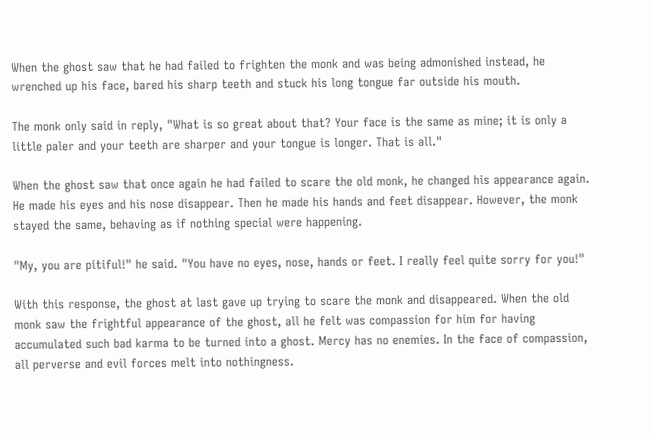When the ghost saw that he had failed to frighten the monk and was being admonished instead, he wrenched up his face, bared his sharp teeth and stuck his long tongue far outside his mouth.

The monk only said in reply, "What is so great about that? Your face is the same as mine; it is only a little paler and your teeth are sharper and your tongue is longer. That is all."

When the ghost saw that once again he had failed to scare the old monk, he changed his appearance again. He made his eyes and his nose disappear. Then he made his hands and feet disappear. However, the monk stayed the same, behaving as if nothing special were happening.

"My, you are pitiful!" he said. "You have no eyes, nose, hands or feet. I really feel quite sorry for you!"

With this response, the ghost at last gave up trying to scare the monk and disappeared. When the old monk saw the frightful appearance of the ghost, all he felt was compassion for him for having accumulated such bad karma to be turned into a ghost. Mercy has no enemies. In the face of compassion, all perverse and evil forces melt into nothingness.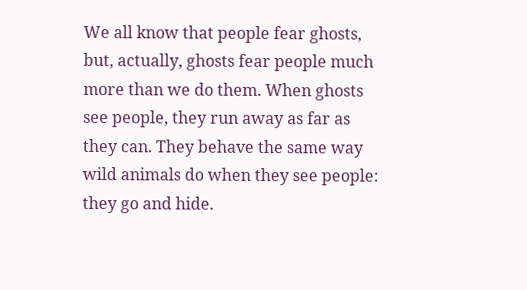We all know that people fear ghosts, but, actually, ghosts fear people much more than we do them. When ghosts see people, they run away as far as they can. They behave the same way wild animals do when they see people: they go and hide.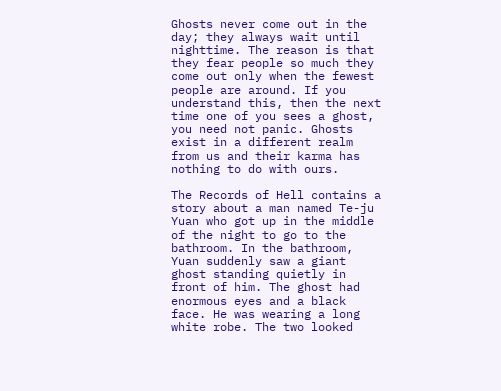Ghosts never come out in the day; they always wait until nighttime. The reason is that they fear people so much they come out only when the fewest people are around. If you understand this, then the next time one of you sees a ghost, you need not panic. Ghosts exist in a different realm from us and their karma has nothing to do with ours.

The Records of Hell contains a story about a man named Te-ju Yuan who got up in the middle of the night to go to the bathroom. In the bathroom, Yuan suddenly saw a giant ghost standing quietly in front of him. The ghost had enormous eyes and a black face. He was wearing a long white robe. The two looked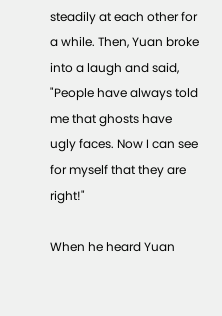steadily at each other for a while. Then, Yuan broke into a laugh and said, "People have always told me that ghosts have ugly faces. Now I can see for myself that they are right!"

When he heard Yuan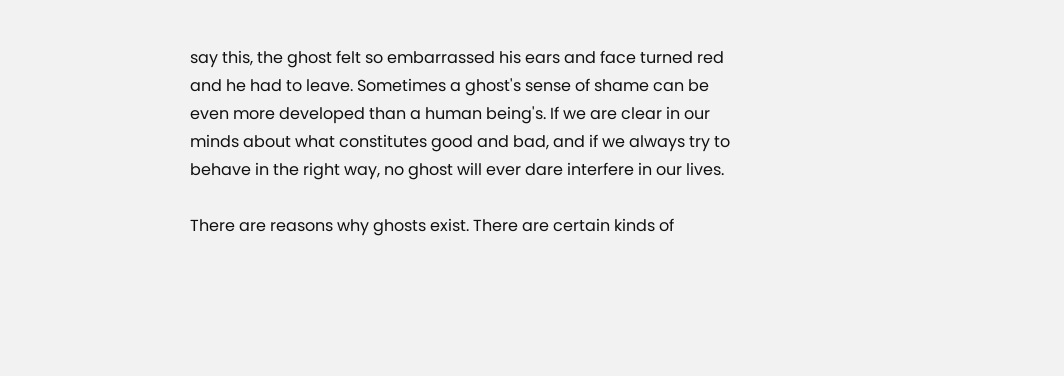say this, the ghost felt so embarrassed his ears and face turned red and he had to leave. Sometimes a ghost's sense of shame can be even more developed than a human being's. If we are clear in our minds about what constitutes good and bad, and if we always try to behave in the right way, no ghost will ever dare interfere in our lives.

There are reasons why ghosts exist. There are certain kinds of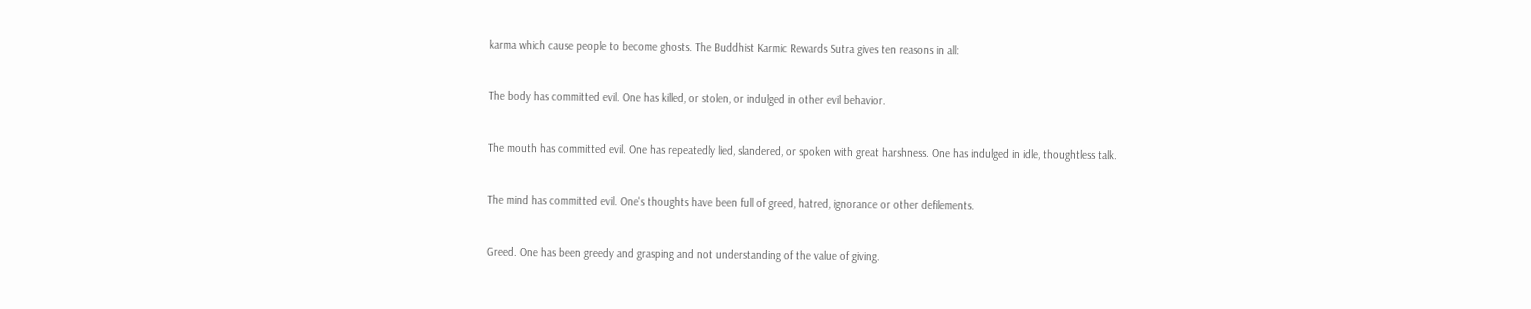karma which cause people to become ghosts. The Buddhist Karmic Rewards Sutra gives ten reasons in all:


The body has committed evil. One has killed, or stolen, or indulged in other evil behavior.


The mouth has committed evil. One has repeatedly lied, slandered, or spoken with great harshness. One has indulged in idle, thoughtless talk.


The mind has committed evil. One's thoughts have been full of greed, hatred, ignorance or other defilements.


Greed. One has been greedy and grasping and not understanding of the value of giving.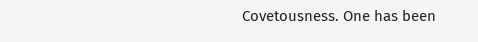Covetousness. One has been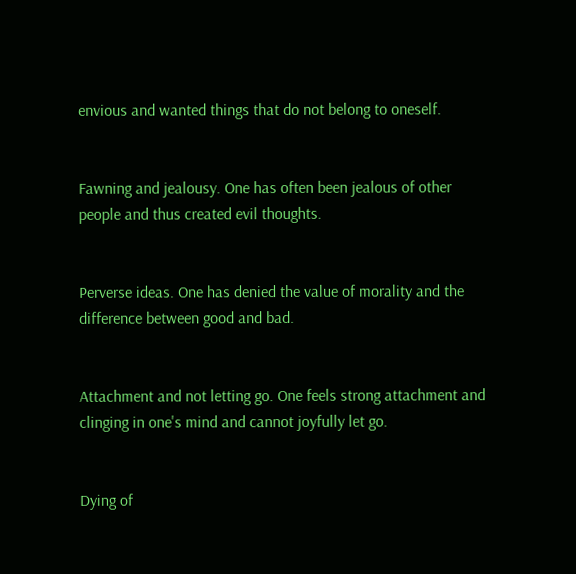envious and wanted things that do not belong to oneself.


Fawning and jealousy. One has often been jealous of other people and thus created evil thoughts.


Perverse ideas. One has denied the value of morality and the difference between good and bad.


Attachment and not letting go. One feels strong attachment and clinging in one's mind and cannot joyfully let go.


Dying of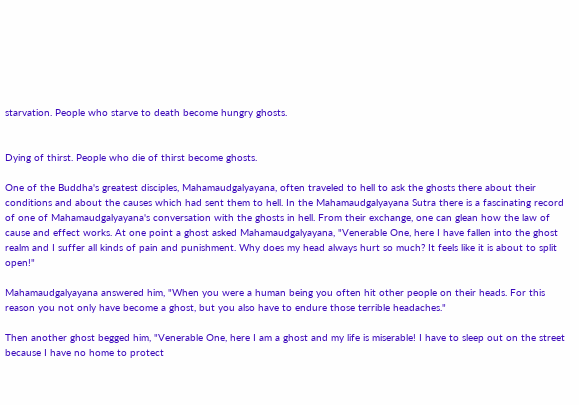starvation. People who starve to death become hungry ghosts.


Dying of thirst. People who die of thirst become ghosts.

One of the Buddha's greatest disciples, Mahamaudgalyayana, often traveled to hell to ask the ghosts there about their conditions and about the causes which had sent them to hell. In the Mahamaudgalyayana Sutra there is a fascinating record of one of Mahamaudgalyayana's conversation with the ghosts in hell. From their exchange, one can glean how the law of cause and effect works. At one point a ghost asked Mahamaudgalyayana, "Venerable One, here I have fallen into the ghost realm and I suffer all kinds of pain and punishment. Why does my head always hurt so much? It feels like it is about to split open!"

Mahamaudgalyayana answered him, "When you were a human being you often hit other people on their heads. For this reason you not only have become a ghost, but you also have to endure those terrible headaches."

Then another ghost begged him, "Venerable One, here I am a ghost and my life is miserable! I have to sleep out on the street because I have no home to protect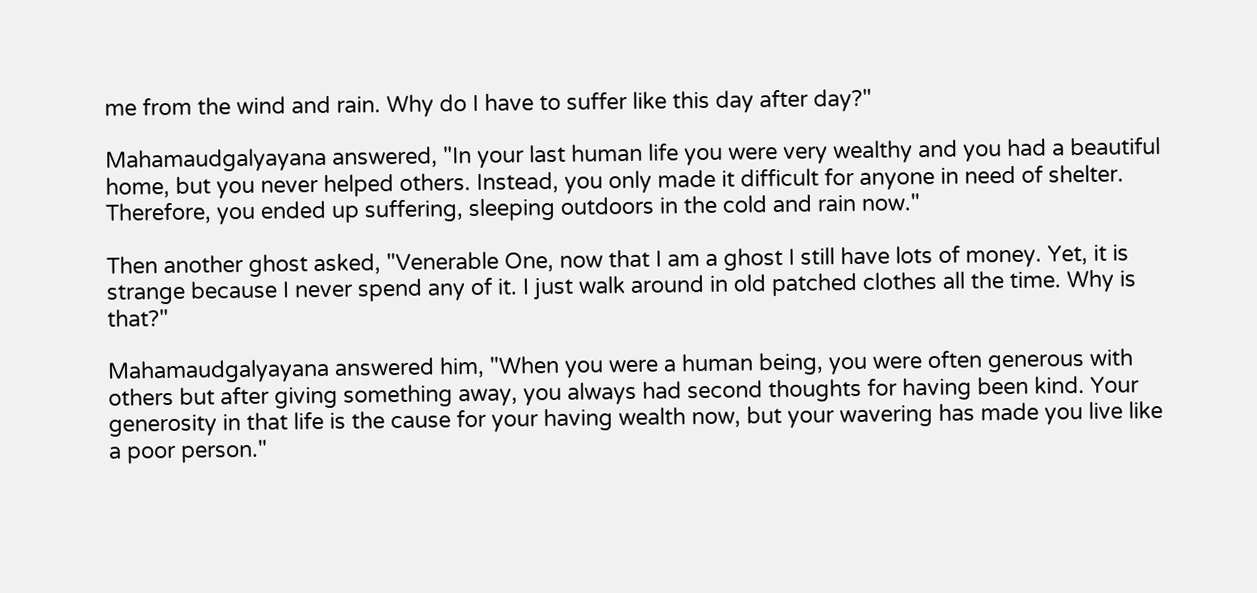me from the wind and rain. Why do I have to suffer like this day after day?"

Mahamaudgalyayana answered, "In your last human life you were very wealthy and you had a beautiful home, but you never helped others. Instead, you only made it difficult for anyone in need of shelter. Therefore, you ended up suffering, sleeping outdoors in the cold and rain now."

Then another ghost asked, "Venerable One, now that I am a ghost I still have lots of money. Yet, it is strange because I never spend any of it. I just walk around in old patched clothes all the time. Why is that?"

Mahamaudgalyayana answered him, "When you were a human being, you were often generous with others but after giving something away, you always had second thoughts for having been kind. Your generosity in that life is the cause for your having wealth now, but your wavering has made you live like a poor person."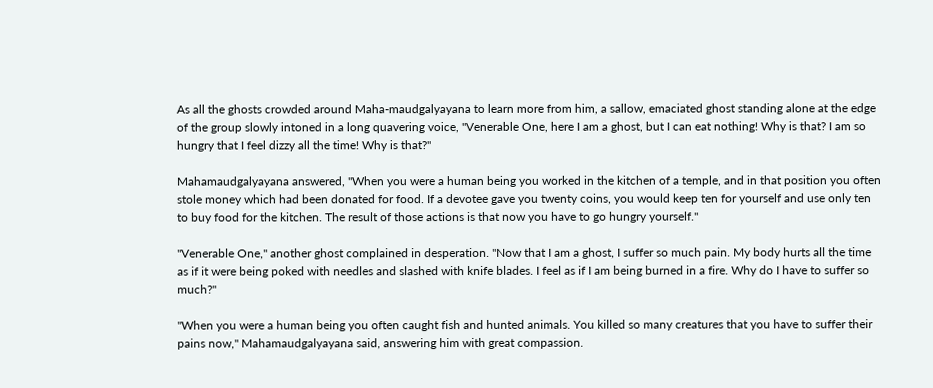As all the ghosts crowded around Maha-maudgalyayana to learn more from him, a sallow, emaciated ghost standing alone at the edge of the group slowly intoned in a long quavering voice, "Venerable One, here I am a ghost, but I can eat nothing! Why is that? I am so hungry that I feel dizzy all the time! Why is that?"

Mahamaudgalyayana answered, "When you were a human being you worked in the kitchen of a temple, and in that position you often stole money which had been donated for food. If a devotee gave you twenty coins, you would keep ten for yourself and use only ten to buy food for the kitchen. The result of those actions is that now you have to go hungry yourself."

"Venerable One," another ghost complained in desperation. "Now that I am a ghost, I suffer so much pain. My body hurts all the time as if it were being poked with needles and slashed with knife blades. I feel as if I am being burned in a fire. Why do I have to suffer so much?"

"When you were a human being you often caught fish and hunted animals. You killed so many creatures that you have to suffer their pains now," Mahamaudgalyayana said, answering him with great compassion.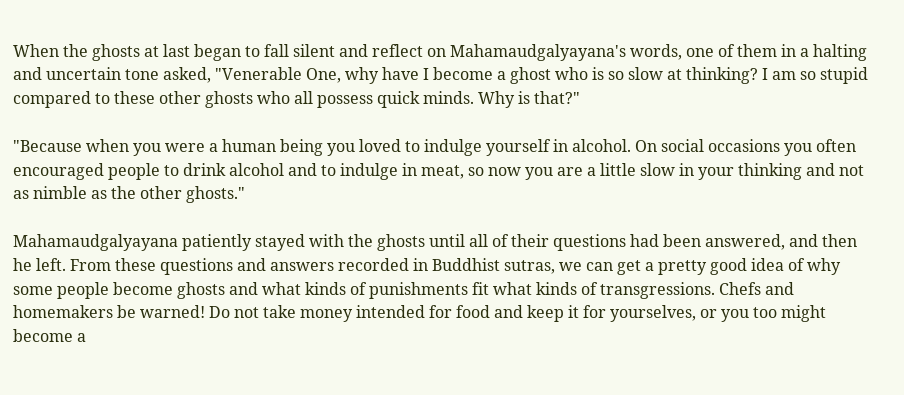When the ghosts at last began to fall silent and reflect on Mahamaudgalyayana's words, one of them in a halting and uncertain tone asked, "Venerable One, why have I become a ghost who is so slow at thinking? I am so stupid compared to these other ghosts who all possess quick minds. Why is that?"

"Because when you were a human being you loved to indulge yourself in alcohol. On social occasions you often encouraged people to drink alcohol and to indulge in meat, so now you are a little slow in your thinking and not as nimble as the other ghosts."

Mahamaudgalyayana patiently stayed with the ghosts until all of their questions had been answered, and then he left. From these questions and answers recorded in Buddhist sutras, we can get a pretty good idea of why some people become ghosts and what kinds of punishments fit what kinds of transgressions. Chefs and homemakers be warned! Do not take money intended for food and keep it for yourselves, or you too might become a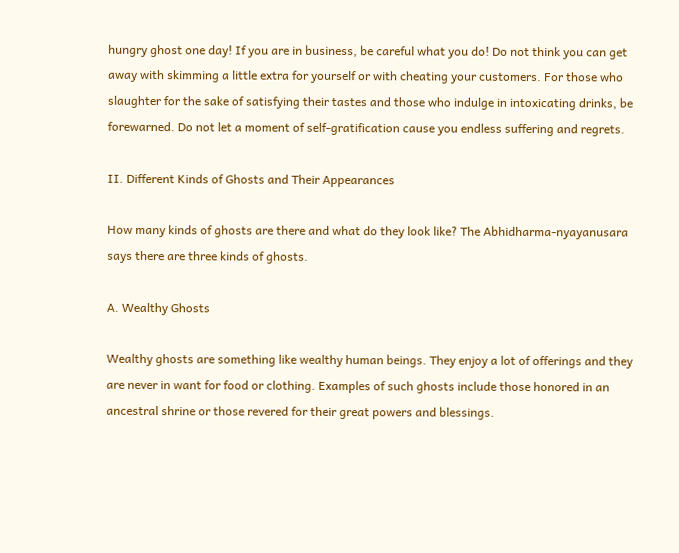hungry ghost one day! If you are in business, be careful what you do! Do not think you can get away with skimming a little extra for yourself or with cheating your customers. For those who slaughter for the sake of satisfying their tastes and those who indulge in intoxicating drinks, be forewarned. Do not let a moment of self-gratification cause you endless suffering and regrets.

II. Different Kinds of Ghosts and Their Appearances

How many kinds of ghosts are there and what do they look like? The Abhidharma-nyayanusara says there are three kinds of ghosts.

A. Wealthy Ghosts

Wealthy ghosts are something like wealthy human beings. They enjoy a lot of offerings and they are never in want for food or clothing. Examples of such ghosts include those honored in an ancestral shrine or those revered for their great powers and blessings.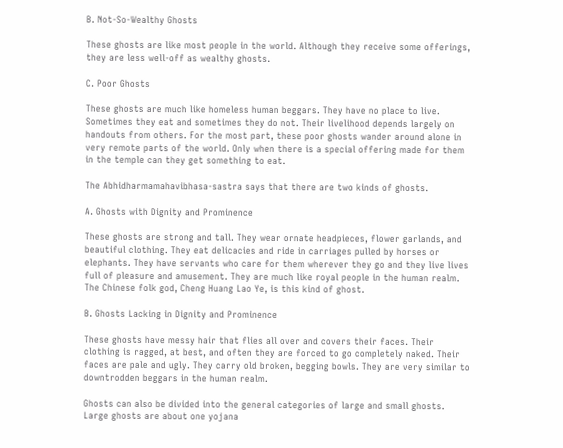B. Not-So-Wealthy Ghosts

These ghosts are like most people in the world. Although they receive some offerings, they are less well-off as wealthy ghosts.

C. Poor Ghosts

These ghosts are much like homeless human beggars. They have no place to live. Sometimes they eat and sometimes they do not. Their livelihood depends largely on handouts from others. For the most part, these poor ghosts wander around alone in very remote parts of the world. Only when there is a special offering made for them in the temple can they get something to eat.

The Abhidharmamahavibhasa-sastra says that there are two kinds of ghosts.

A. Ghosts with Dignity and Prominence

These ghosts are strong and tall. They wear ornate headpieces, flower garlands, and beautiful clothing. They eat delicacies and ride in carriages pulled by horses or elephants. They have servants who care for them wherever they go and they live lives full of pleasure and amusement. They are much like royal people in the human realm. The Chinese folk god, Cheng Huang Lao Ye, is this kind of ghost.

B. Ghosts Lacking in Dignity and Prominence

These ghosts have messy hair that flies all over and covers their faces. Their clothing is ragged, at best, and often they are forced to go completely naked. Their faces are pale and ugly. They carry old broken, begging bowls. They are very similar to downtrodden beggars in the human realm.

Ghosts can also be divided into the general categories of large and small ghosts. Large ghosts are about one yojana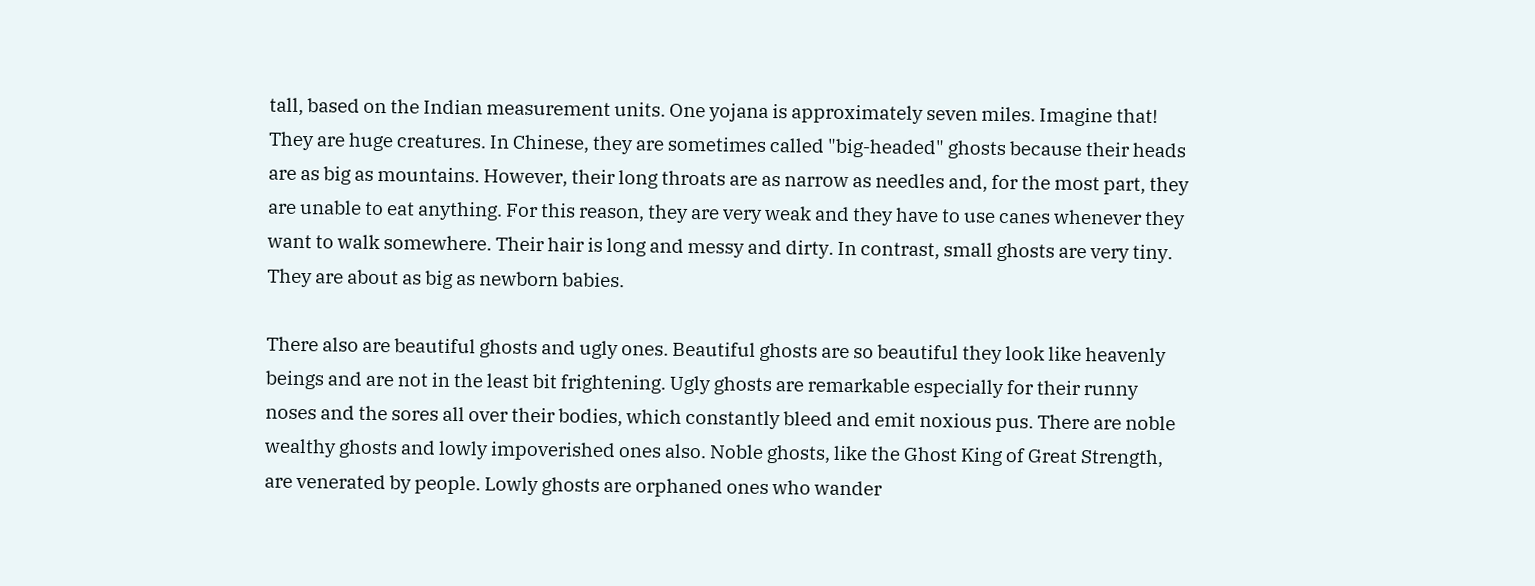tall, based on the Indian measurement units. One yojana is approximately seven miles. Imagine that! They are huge creatures. In Chinese, they are sometimes called "big-headed" ghosts because their heads are as big as mountains. However, their long throats are as narrow as needles and, for the most part, they are unable to eat anything. For this reason, they are very weak and they have to use canes whenever they want to walk somewhere. Their hair is long and messy and dirty. In contrast, small ghosts are very tiny. They are about as big as newborn babies.

There also are beautiful ghosts and ugly ones. Beautiful ghosts are so beautiful they look like heavenly beings and are not in the least bit frightening. Ugly ghosts are remarkable especially for their runny noses and the sores all over their bodies, which constantly bleed and emit noxious pus. There are noble wealthy ghosts and lowly impoverished ones also. Noble ghosts, like the Ghost King of Great Strength, are venerated by people. Lowly ghosts are orphaned ones who wander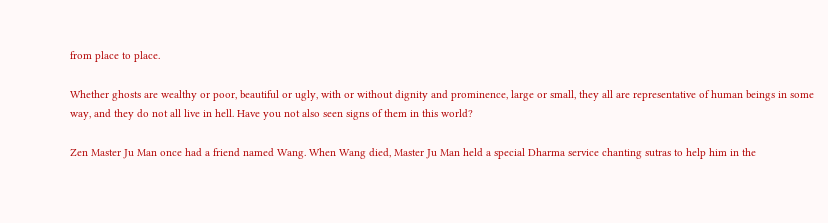from place to place.

Whether ghosts are wealthy or poor, beautiful or ugly, with or without dignity and prominence, large or small, they all are representative of human beings in some way, and they do not all live in hell. Have you not also seen signs of them in this world?

Zen Master Ju Man once had a friend named Wang. When Wang died, Master Ju Man held a special Dharma service chanting sutras to help him in the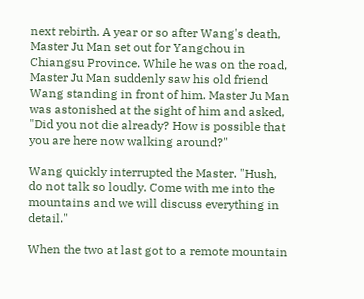next rebirth. A year or so after Wang's death, Master Ju Man set out for Yangchou in Chiangsu Province. While he was on the road, Master Ju Man suddenly saw his old friend Wang standing in front of him. Master Ju Man was astonished at the sight of him and asked, "Did you not die already? How is possible that you are here now walking around?"

Wang quickly interrupted the Master. "Hush, do not talk so loudly. Come with me into the mountains and we will discuss everything in detail."

When the two at last got to a remote mountain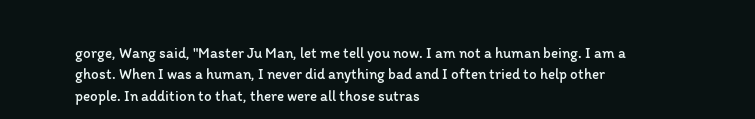gorge, Wang said, "Master Ju Man, let me tell you now. I am not a human being. I am a ghost. When I was a human, I never did anything bad and I often tried to help other people. In addition to that, there were all those sutras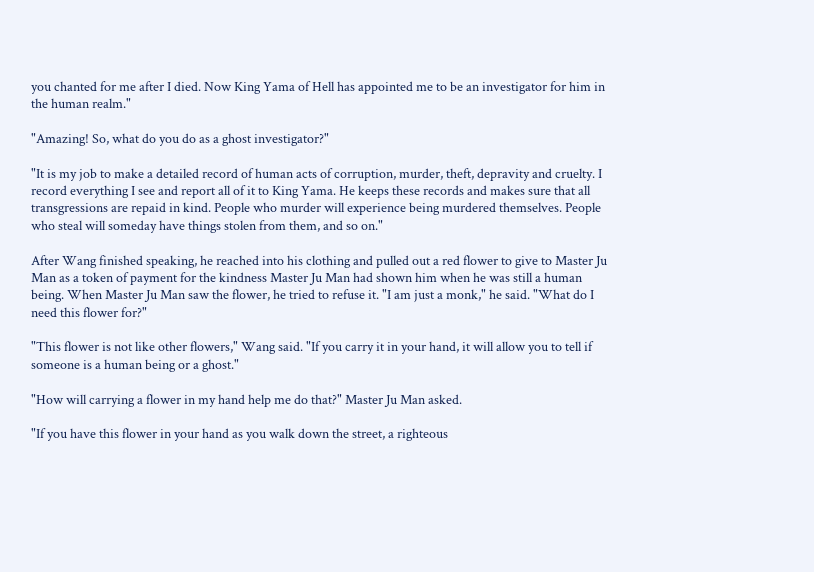you chanted for me after I died. Now King Yama of Hell has appointed me to be an investigator for him in the human realm."

"Amazing! So, what do you do as a ghost investigator?"

"It is my job to make a detailed record of human acts of corruption, murder, theft, depravity and cruelty. I record everything I see and report all of it to King Yama. He keeps these records and makes sure that all transgressions are repaid in kind. People who murder will experience being murdered themselves. People who steal will someday have things stolen from them, and so on."

After Wang finished speaking, he reached into his clothing and pulled out a red flower to give to Master Ju Man as a token of payment for the kindness Master Ju Man had shown him when he was still a human being. When Master Ju Man saw the flower, he tried to refuse it. "I am just a monk," he said. "What do I need this flower for?"

"This flower is not like other flowers," Wang said. "If you carry it in your hand, it will allow you to tell if someone is a human being or a ghost."

"How will carrying a flower in my hand help me do that?" Master Ju Man asked.

"If you have this flower in your hand as you walk down the street, a righteous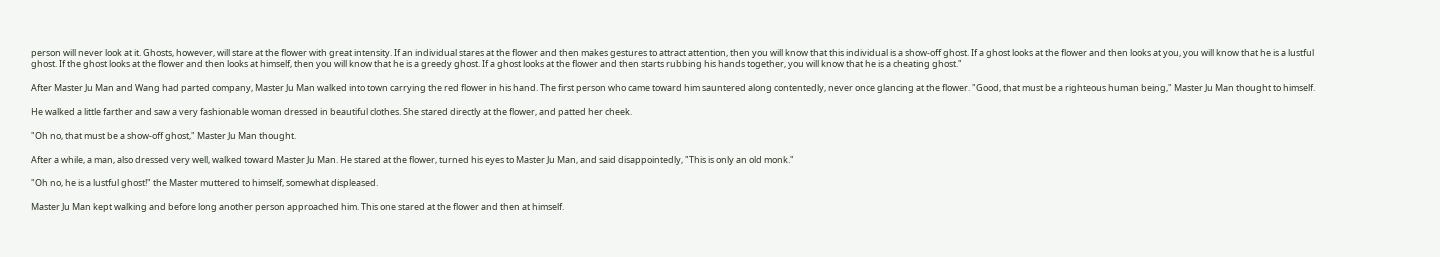person will never look at it. Ghosts, however, will stare at the flower with great intensity. If an individual stares at the flower and then makes gestures to attract attention, then you will know that this individual is a show-off ghost. If a ghost looks at the flower and then looks at you, you will know that he is a lustful ghost. If the ghost looks at the flower and then looks at himself, then you will know that he is a greedy ghost. If a ghost looks at the flower and then starts rubbing his hands together, you will know that he is a cheating ghost."

After Master Ju Man and Wang had parted company, Master Ju Man walked into town carrying the red flower in his hand. The first person who came toward him sauntered along contentedly, never once glancing at the flower. "Good, that must be a righteous human being," Master Ju Man thought to himself.

He walked a little farther and saw a very fashionable woman dressed in beautiful clothes. She stared directly at the flower, and patted her cheek.

"Oh no, that must be a show-off ghost," Master Ju Man thought.

After a while, a man, also dressed very well, walked toward Master Ju Man. He stared at the flower, turned his eyes to Master Ju Man, and said disappointedly, "This is only an old monk."

"Oh no, he is a lustful ghost!" the Master muttered to himself, somewhat displeased.

Master Ju Man kept walking and before long another person approached him. This one stared at the flower and then at himself.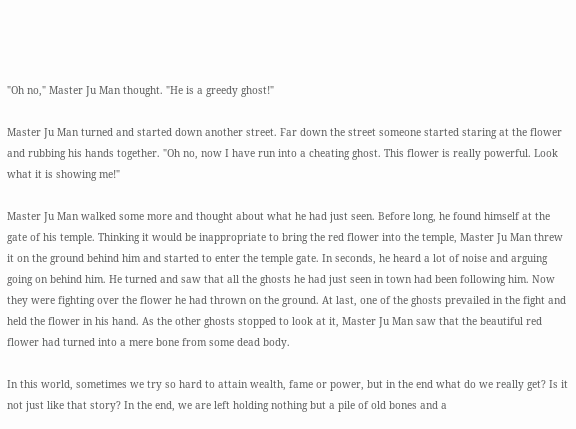"Oh no," Master Ju Man thought. "He is a greedy ghost!"

Master Ju Man turned and started down another street. Far down the street someone started staring at the flower and rubbing his hands together. "Oh no, now I have run into a cheating ghost. This flower is really powerful. Look what it is showing me!"

Master Ju Man walked some more and thought about what he had just seen. Before long, he found himself at the gate of his temple. Thinking it would be inappropriate to bring the red flower into the temple, Master Ju Man threw it on the ground behind him and started to enter the temple gate. In seconds, he heard a lot of noise and arguing going on behind him. He turned and saw that all the ghosts he had just seen in town had been following him. Now they were fighting over the flower he had thrown on the ground. At last, one of the ghosts prevailed in the fight and held the flower in his hand. As the other ghosts stopped to look at it, Master Ju Man saw that the beautiful red flower had turned into a mere bone from some dead body.

In this world, sometimes we try so hard to attain wealth, fame or power, but in the end what do we really get? Is it not just like that story? In the end, we are left holding nothing but a pile of old bones and a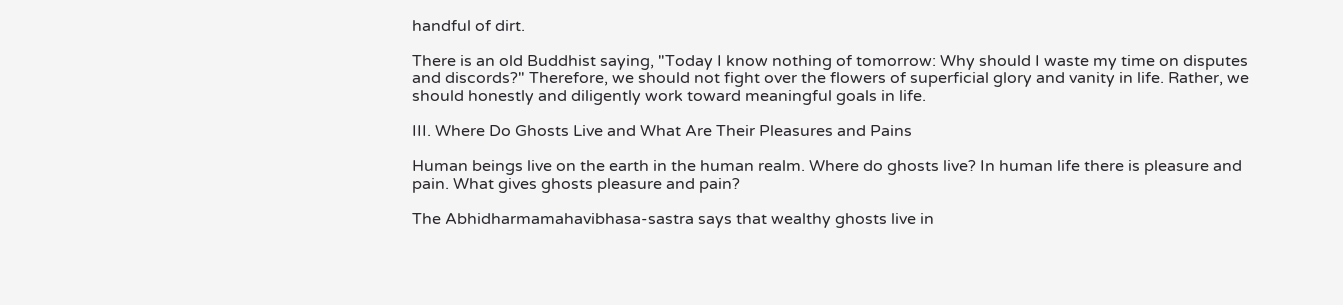handful of dirt.

There is an old Buddhist saying, "Today I know nothing of tomorrow: Why should I waste my time on disputes and discords?" Therefore, we should not fight over the flowers of superficial glory and vanity in life. Rather, we should honestly and diligently work toward meaningful goals in life.

III. Where Do Ghosts Live and What Are Their Pleasures and Pains

Human beings live on the earth in the human realm. Where do ghosts live? In human life there is pleasure and pain. What gives ghosts pleasure and pain?

The Abhidharmamahavibhasa-sastra says that wealthy ghosts live in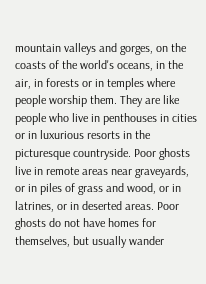mountain valleys and gorges, on the coasts of the world's oceans, in the air, in forests or in temples where people worship them. They are like people who live in penthouses in cities or in luxurious resorts in the picturesque countryside. Poor ghosts live in remote areas near graveyards, or in piles of grass and wood, or in latrines, or in deserted areas. Poor ghosts do not have homes for themselves, but usually wander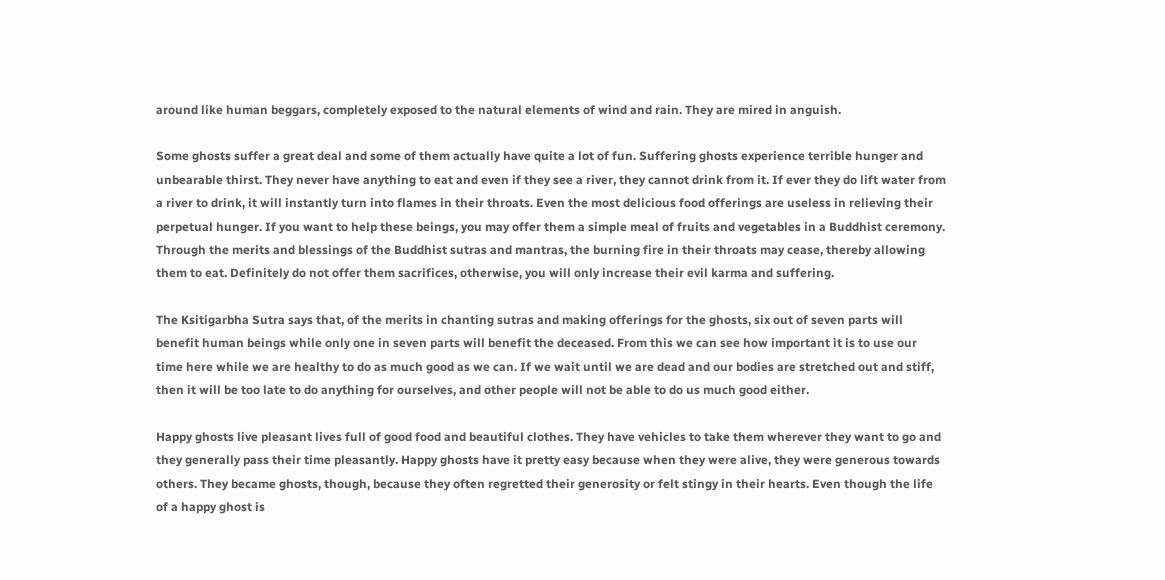around like human beggars, completely exposed to the natural elements of wind and rain. They are mired in anguish.

Some ghosts suffer a great deal and some of them actually have quite a lot of fun. Suffering ghosts experience terrible hunger and unbearable thirst. They never have anything to eat and even if they see a river, they cannot drink from it. If ever they do lift water from a river to drink, it will instantly turn into flames in their throats. Even the most delicious food offerings are useless in relieving their perpetual hunger. If you want to help these beings, you may offer them a simple meal of fruits and vegetables in a Buddhist ceremony. Through the merits and blessings of the Buddhist sutras and mantras, the burning fire in their throats may cease, thereby allowing them to eat. Definitely do not offer them sacrifices, otherwise, you will only increase their evil karma and suffering.

The Ksitigarbha Sutra says that, of the merits in chanting sutras and making offerings for the ghosts, six out of seven parts will benefit human beings while only one in seven parts will benefit the deceased. From this we can see how important it is to use our time here while we are healthy to do as much good as we can. If we wait until we are dead and our bodies are stretched out and stiff, then it will be too late to do anything for ourselves, and other people will not be able to do us much good either.

Happy ghosts live pleasant lives full of good food and beautiful clothes. They have vehicles to take them wherever they want to go and they generally pass their time pleasantly. Happy ghosts have it pretty easy because when they were alive, they were generous towards others. They became ghosts, though, because they often regretted their generosity or felt stingy in their hearts. Even though the life of a happy ghost is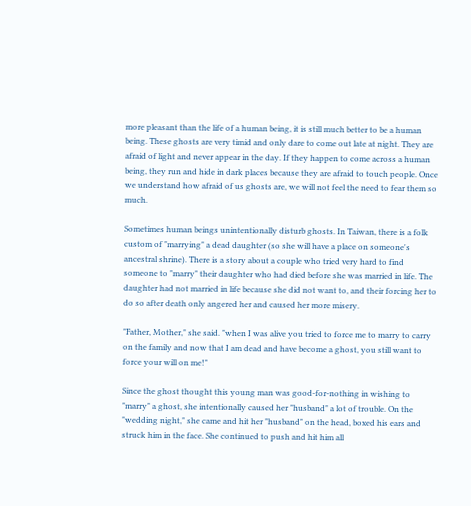more pleasant than the life of a human being, it is still much better to be a human being. These ghosts are very timid and only dare to come out late at night. They are afraid of light and never appear in the day. If they happen to come across a human being, they run and hide in dark places because they are afraid to touch people. Once we understand how afraid of us ghosts are, we will not feel the need to fear them so much.

Sometimes human beings unintentionally disturb ghosts. In Taiwan, there is a folk custom of "marrying" a dead daughter (so she will have a place on someone's ancestral shrine). There is a story about a couple who tried very hard to find someone to "marry" their daughter who had died before she was married in life. The daughter had not married in life because she did not want to, and their forcing her to do so after death only angered her and caused her more misery.

"Father, Mother," she said. "when I was alive you tried to force me to marry to carry on the family and now that I am dead and have become a ghost, you still want to force your will on me!"

Since the ghost thought this young man was good-for-nothing in wishing to "marry" a ghost, she intentionally caused her "husband" a lot of trouble. On the "wedding night," she came and hit her "husband" on the head, boxed his ears and struck him in the face. She continued to push and hit him all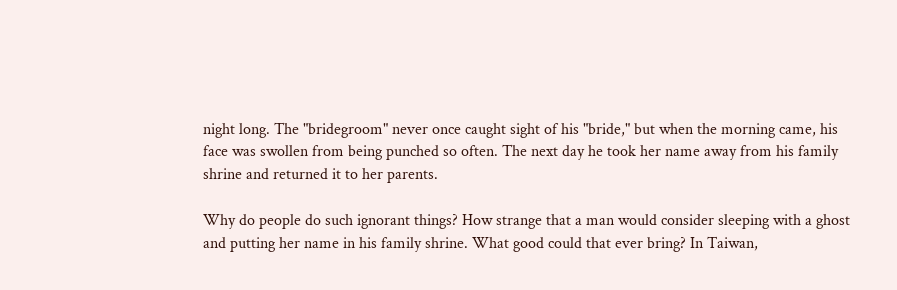night long. The "bridegroom" never once caught sight of his "bride," but when the morning came, his face was swollen from being punched so often. The next day he took her name away from his family shrine and returned it to her parents.

Why do people do such ignorant things? How strange that a man would consider sleeping with a ghost and putting her name in his family shrine. What good could that ever bring? In Taiwan,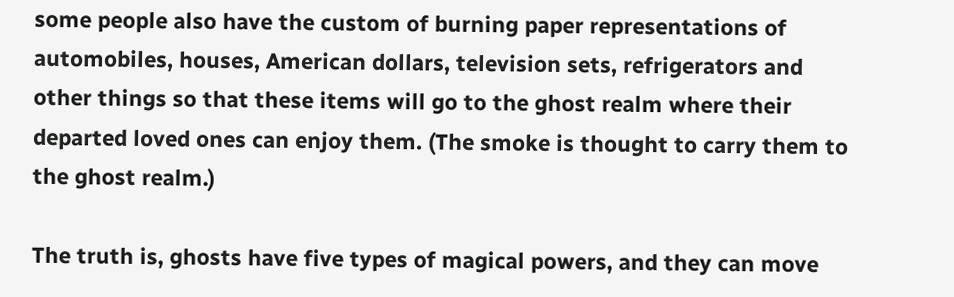some people also have the custom of burning paper representations of automobiles, houses, American dollars, television sets, refrigerators and other things so that these items will go to the ghost realm where their departed loved ones can enjoy them. (The smoke is thought to carry them to the ghost realm.)

The truth is, ghosts have five types of magical powers, and they can move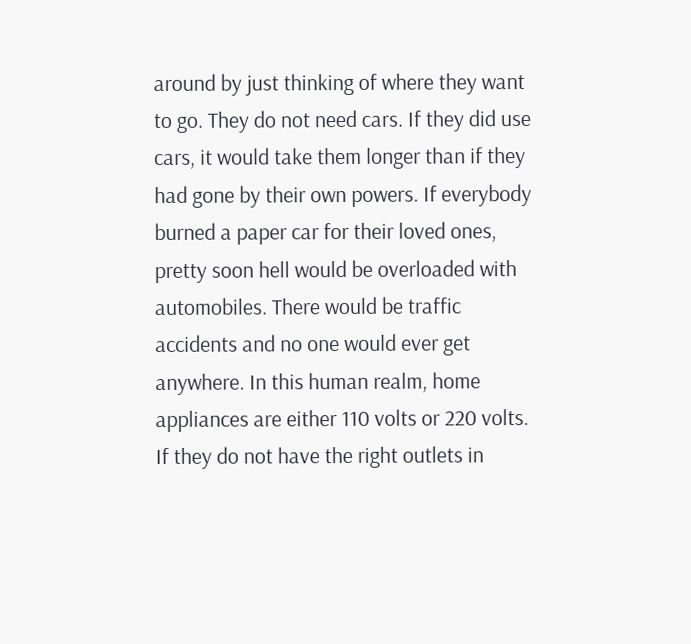around by just thinking of where they want to go. They do not need cars. If they did use cars, it would take them longer than if they had gone by their own powers. If everybody burned a paper car for their loved ones, pretty soon hell would be overloaded with automobiles. There would be traffic accidents and no one would ever get anywhere. In this human realm, home appliances are either 110 volts or 220 volts. If they do not have the right outlets in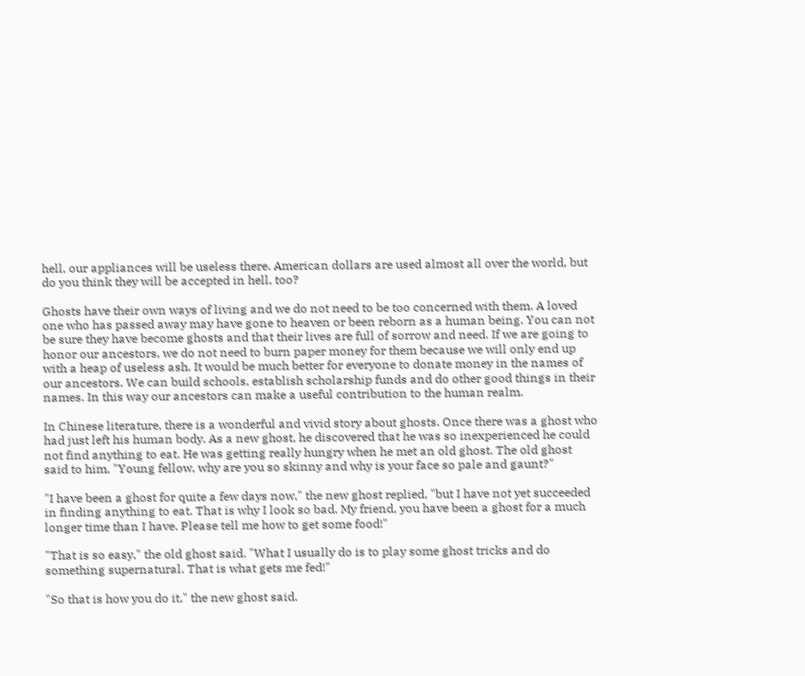hell, our appliances will be useless there. American dollars are used almost all over the world, but do you think they will be accepted in hell, too?

Ghosts have their own ways of living and we do not need to be too concerned with them. A loved one who has passed away may have gone to heaven or been reborn as a human being. You can not be sure they have become ghosts and that their lives are full of sorrow and need. If we are going to honor our ancestors, we do not need to burn paper money for them because we will only end up with a heap of useless ash. It would be much better for everyone to donate money in the names of our ancestors. We can build schools, establish scholarship funds and do other good things in their names. In this way our ancestors can make a useful contribution to the human realm.

In Chinese literature, there is a wonderful and vivid story about ghosts. Once there was a ghost who had just left his human body. As a new ghost, he discovered that he was so inexperienced he could not find anything to eat. He was getting really hungry when he met an old ghost. The old ghost said to him, "Young fellow, why are you so skinny and why is your face so pale and gaunt?"

"I have been a ghost for quite a few days now," the new ghost replied, "but I have not yet succeeded in finding anything to eat. That is why I look so bad. My friend, you have been a ghost for a much longer time than I have. Please tell me how to get some food!"

"That is so easy," the old ghost said. "What I usually do is to play some ghost tricks and do something supernatural. That is what gets me fed!"

"So that is how you do it," the new ghost said.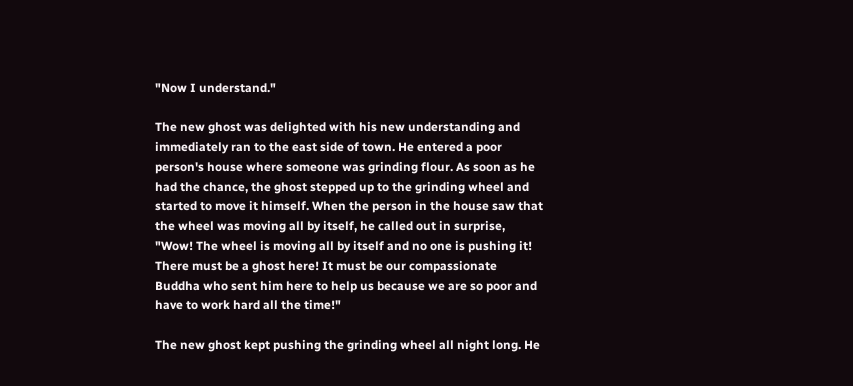"Now I understand."

The new ghost was delighted with his new understanding and immediately ran to the east side of town. He entered a poor person's house where someone was grinding flour. As soon as he had the chance, the ghost stepped up to the grinding wheel and started to move it himself. When the person in the house saw that the wheel was moving all by itself, he called out in surprise, "Wow! The wheel is moving all by itself and no one is pushing it! There must be a ghost here! It must be our compassionate Buddha who sent him here to help us because we are so poor and have to work hard all the time!"

The new ghost kept pushing the grinding wheel all night long. He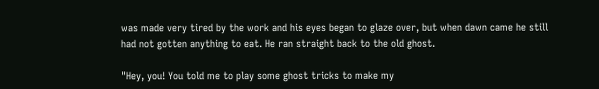was made very tired by the work and his eyes began to glaze over, but when dawn came he still had not gotten anything to eat. He ran straight back to the old ghost.

"Hey, you! You told me to play some ghost tricks to make my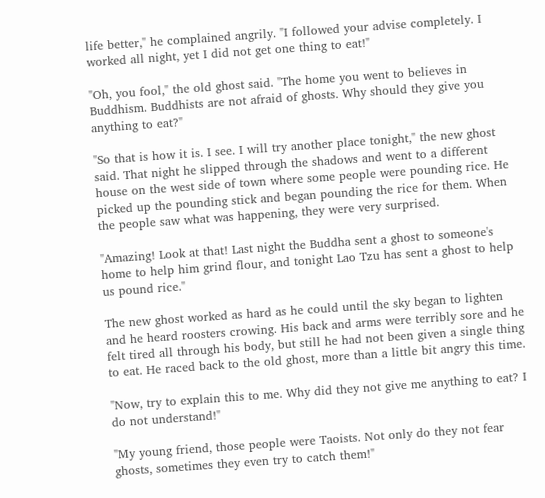life better," he complained angrily. "I followed your advise completely. I worked all night, yet I did not get one thing to eat!"

"Oh, you fool," the old ghost said. "The home you went to believes in Buddhism. Buddhists are not afraid of ghosts. Why should they give you anything to eat?"

"So that is how it is. I see. I will try another place tonight," the new ghost said. That night he slipped through the shadows and went to a different house on the west side of town where some people were pounding rice. He picked up the pounding stick and began pounding the rice for them. When the people saw what was happening, they were very surprised.

"Amazing! Look at that! Last night the Buddha sent a ghost to someone's home to help him grind flour, and tonight Lao Tzu has sent a ghost to help us pound rice."

The new ghost worked as hard as he could until the sky began to lighten and he heard roosters crowing. His back and arms were terribly sore and he felt tired all through his body, but still he had not been given a single thing to eat. He raced back to the old ghost, more than a little bit angry this time.

"Now, try to explain this to me. Why did they not give me anything to eat? I do not understand!"

"My young friend, those people were Taoists. Not only do they not fear ghosts, sometimes they even try to catch them!"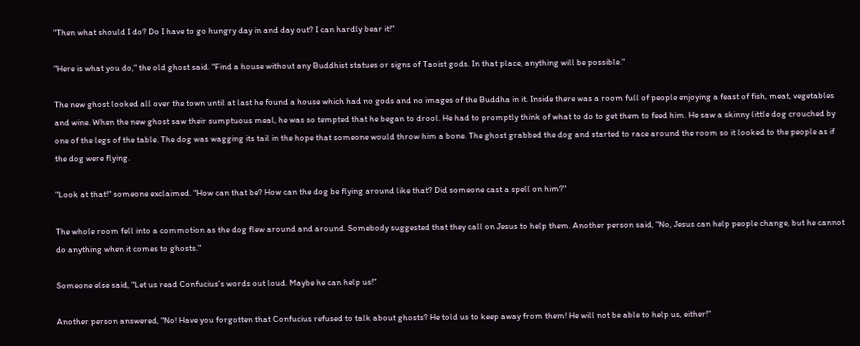"Then what should I do? Do I have to go hungry day in and day out? I can hardly bear it!"

"Here is what you do," the old ghost said. "Find a house without any Buddhist statues or signs of Taoist gods. In that place, anything will be possible."

The new ghost looked all over the town until at last he found a house which had no gods and no images of the Buddha in it. Inside there was a room full of people enjoying a feast of fish, meat, vegetables and wine. When the new ghost saw their sumptuous meal, he was so tempted that he began to drool. He had to promptly think of what to do to get them to feed him. He saw a skinny little dog crouched by one of the legs of the table. The dog was wagging its tail in the hope that someone would throw him a bone. The ghost grabbed the dog and started to race around the room so it looked to the people as if the dog were flying.

"Look at that!" someone exclaimed. "How can that be? How can the dog be flying around like that? Did someone cast a spell on him?"

The whole room fell into a commotion as the dog flew around and around. Somebody suggested that they call on Jesus to help them. Another person said, "No, Jesus can help people change, but he cannot do anything when it comes to ghosts."

Someone else said, "Let us read Confucius's words out loud. Maybe he can help us!"

Another person answered, "No! Have you forgotten that Confucius refused to talk about ghosts? He told us to keep away from them! He will not be able to help us, either!"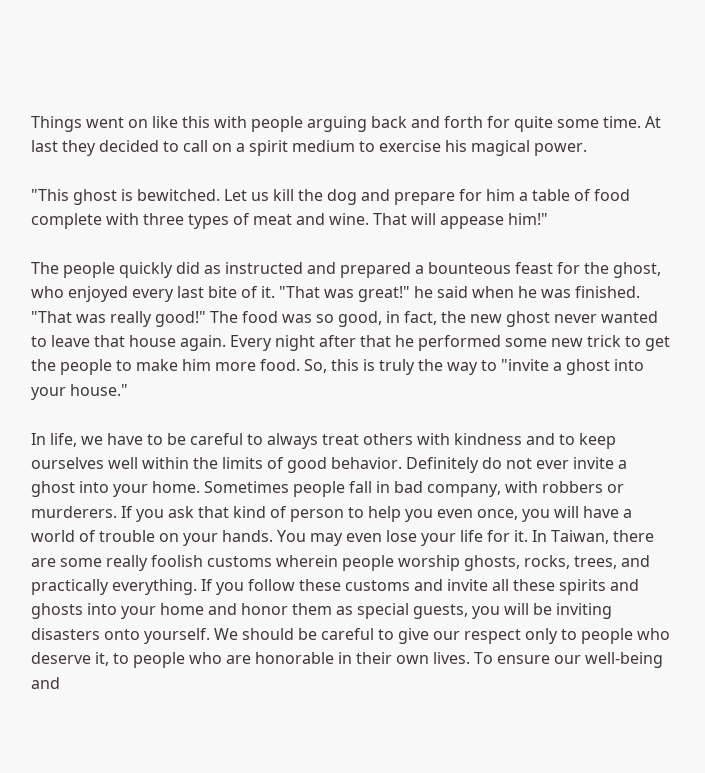Things went on like this with people arguing back and forth for quite some time. At last they decided to call on a spirit medium to exercise his magical power.

"This ghost is bewitched. Let us kill the dog and prepare for him a table of food complete with three types of meat and wine. That will appease him!"

The people quickly did as instructed and prepared a bounteous feast for the ghost, who enjoyed every last bite of it. "That was great!" he said when he was finished. "That was really good!" The food was so good, in fact, the new ghost never wanted to leave that house again. Every night after that he performed some new trick to get the people to make him more food. So, this is truly the way to "invite a ghost into your house."

In life, we have to be careful to always treat others with kindness and to keep ourselves well within the limits of good behavior. Definitely do not ever invite a ghost into your home. Sometimes people fall in bad company, with robbers or murderers. If you ask that kind of person to help you even once, you will have a world of trouble on your hands. You may even lose your life for it. In Taiwan, there are some really foolish customs wherein people worship ghosts, rocks, trees, and practically everything. If you follow these customs and invite all these spirits and ghosts into your home and honor them as special guests, you will be inviting disasters onto yourself. We should be careful to give our respect only to people who deserve it, to people who are honorable in their own lives. To ensure our well-being and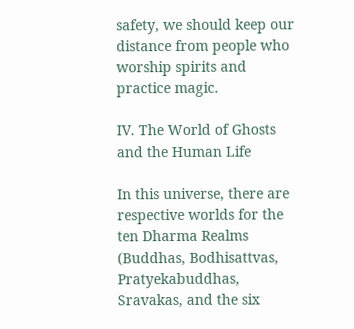safety, we should keep our distance from people who worship spirits and practice magic.

IV. The World of Ghosts and the Human Life

In this universe, there are respective worlds for the ten Dharma Realms (Buddhas, Bodhisattvas, Pratyekabuddhas, Sravakas, and the six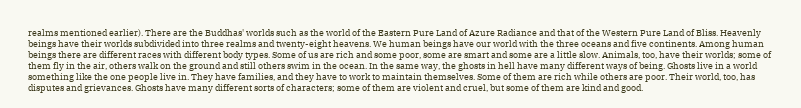realms mentioned earlier). There are the Buddhas' worlds such as the world of the Eastern Pure Land of Azure Radiance and that of the Western Pure Land of Bliss. Heavenly beings have their worlds subdivided into three realms and twenty-eight heavens. We human beings have our world with the three oceans and five continents. Among human beings there are different races with different body types. Some of us are rich and some poor, some are smart and some are a little slow. Animals, too, have their worlds; some of them fly in the air, others walk on the ground and still others swim in the ocean. In the same way, the ghosts in hell have many different ways of being. Ghosts live in a world something like the one people live in. They have families, and they have to work to maintain themselves. Some of them are rich while others are poor. Their world, too, has disputes and grievances. Ghosts have many different sorts of characters; some of them are violent and cruel, but some of them are kind and good.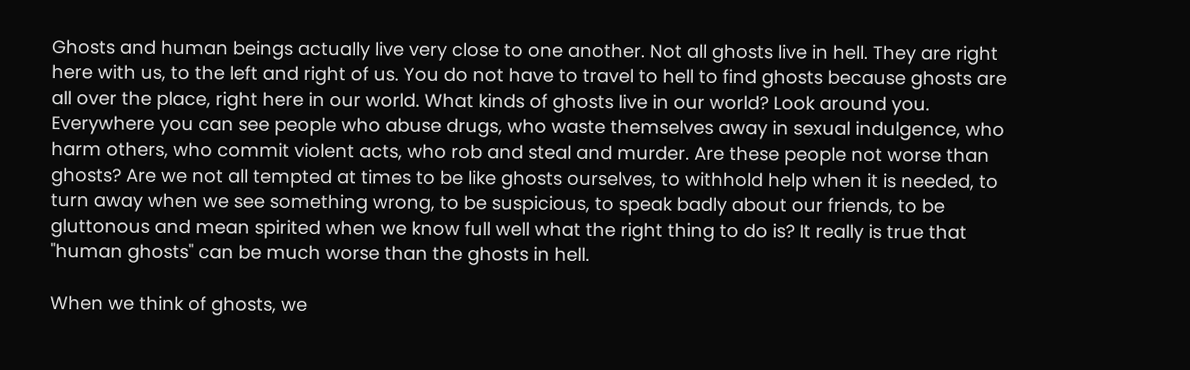Ghosts and human beings actually live very close to one another. Not all ghosts live in hell. They are right here with us, to the left and right of us. You do not have to travel to hell to find ghosts because ghosts are all over the place, right here in our world. What kinds of ghosts live in our world? Look around you. Everywhere you can see people who abuse drugs, who waste themselves away in sexual indulgence, who harm others, who commit violent acts, who rob and steal and murder. Are these people not worse than ghosts? Are we not all tempted at times to be like ghosts ourselves, to withhold help when it is needed, to turn away when we see something wrong, to be suspicious, to speak badly about our friends, to be gluttonous and mean spirited when we know full well what the right thing to do is? It really is true that "human ghosts" can be much worse than the ghosts in hell.

When we think of ghosts, we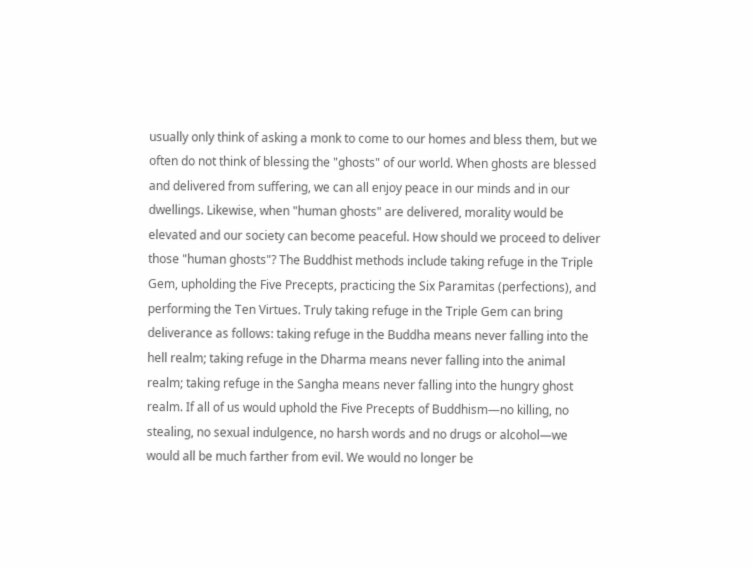usually only think of asking a monk to come to our homes and bless them, but we often do not think of blessing the "ghosts" of our world. When ghosts are blessed and delivered from suffering, we can all enjoy peace in our minds and in our dwellings. Likewise, when "human ghosts" are delivered, morality would be elevated and our society can become peaceful. How should we proceed to deliver those "human ghosts"? The Buddhist methods include taking refuge in the Triple Gem, upholding the Five Precepts, practicing the Six Paramitas (perfections), and performing the Ten Virtues. Truly taking refuge in the Triple Gem can bring deliverance as follows: taking refuge in the Buddha means never falling into the hell realm; taking refuge in the Dharma means never falling into the animal realm; taking refuge in the Sangha means never falling into the hungry ghost realm. If all of us would uphold the Five Precepts of Buddhism—no killing, no stealing, no sexual indulgence, no harsh words and no drugs or alcohol—we would all be much farther from evil. We would no longer be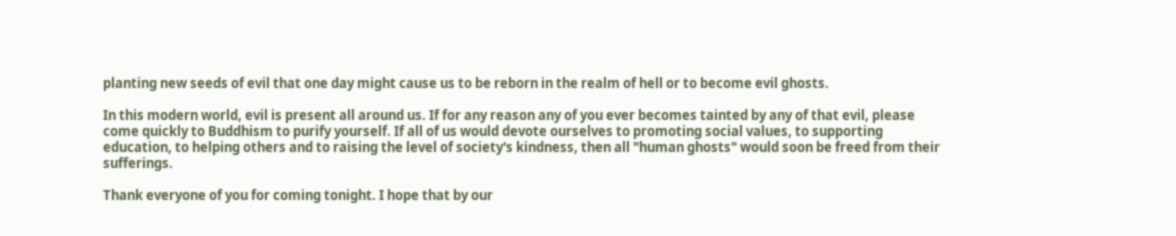planting new seeds of evil that one day might cause us to be reborn in the realm of hell or to become evil ghosts.

In this modern world, evil is present all around us. If for any reason any of you ever becomes tainted by any of that evil, please come quickly to Buddhism to purify yourself. If all of us would devote ourselves to promoting social values, to supporting education, to helping others and to raising the level of society's kindness, then all "human ghosts" would soon be freed from their sufferings.

Thank everyone of you for coming tonight. I hope that by our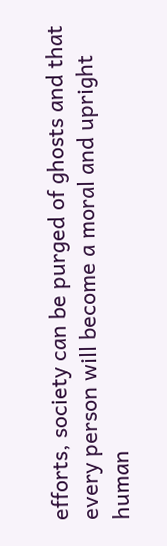efforts, society can be purged of ghosts and that every person will become a moral and upright human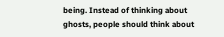being. Instead of thinking about ghosts, people should think about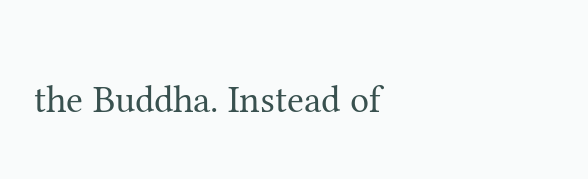the Buddha. Instead of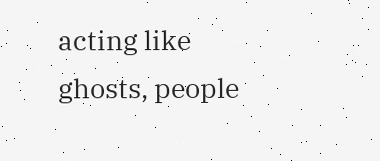acting like ghosts, people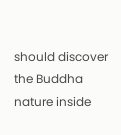should discover the Buddha nature inside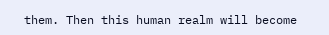them. Then this human realm will become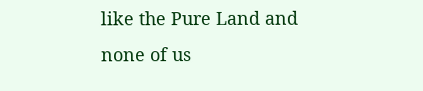like the Pure Land and none of us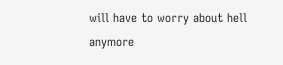will have to worry about hell anymore